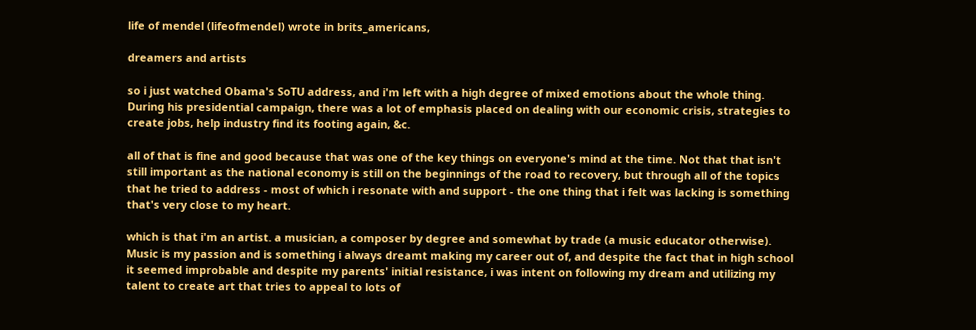life of mendel (lifeofmendel) wrote in brits_americans,

dreamers and artists

so i just watched Obama's SoTU address, and i'm left with a high degree of mixed emotions about the whole thing. During his presidential campaign, there was a lot of emphasis placed on dealing with our economic crisis, strategies to create jobs, help industry find its footing again, &c.

all of that is fine and good because that was one of the key things on everyone's mind at the time. Not that that isn't still important as the national economy is still on the beginnings of the road to recovery, but through all of the topics that he tried to address - most of which i resonate with and support - the one thing that i felt was lacking is something that's very close to my heart.

which is that i'm an artist. a musician, a composer by degree and somewhat by trade (a music educator otherwise). Music is my passion and is something i always dreamt making my career out of, and despite the fact that in high school it seemed improbable and despite my parents' initial resistance, i was intent on following my dream and utilizing my talent to create art that tries to appeal to lots of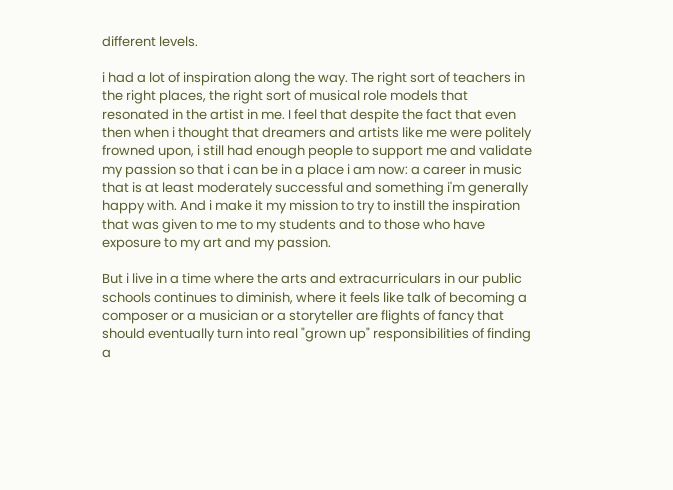different levels.

i had a lot of inspiration along the way. The right sort of teachers in the right places, the right sort of musical role models that resonated in the artist in me. I feel that despite the fact that even then when i thought that dreamers and artists like me were politely frowned upon, i still had enough people to support me and validate my passion so that i can be in a place i am now: a career in music that is at least moderately successful and something i'm generally happy with. And i make it my mission to try to instill the inspiration that was given to me to my students and to those who have exposure to my art and my passion.

But i live in a time where the arts and extracurriculars in our public schools continues to diminish, where it feels like talk of becoming a composer or a musician or a storyteller are flights of fancy that should eventually turn into real "grown up" responsibilities of finding a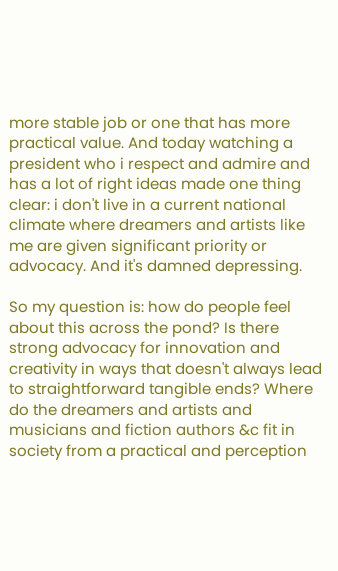more stable job or one that has more practical value. And today watching a president who i respect and admire and has a lot of right ideas made one thing clear: i don't live in a current national climate where dreamers and artists like me are given significant priority or advocacy. And it's damned depressing.

So my question is: how do people feel about this across the pond? Is there strong advocacy for innovation and creativity in ways that doesn't always lead to straightforward tangible ends? Where do the dreamers and artists and musicians and fiction authors &c fit in society from a practical and perception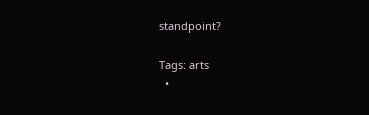standpoint?

Tags: arts
  •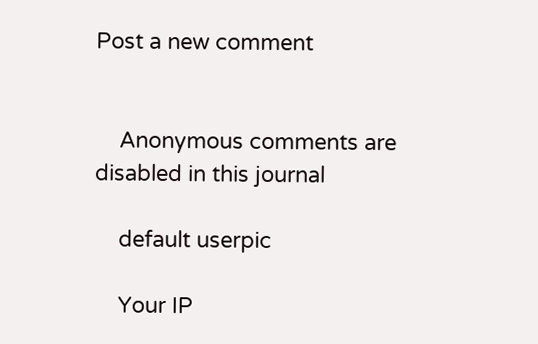Post a new comment


    Anonymous comments are disabled in this journal

    default userpic

    Your IP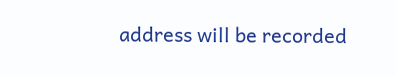address will be recorded